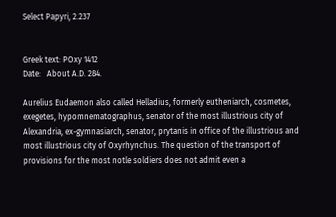Select Papyri, 2.237


Greek text: POxy 1412
Date:   About A.D. 284.

Aurelius Eudaemon also called Helladius, formerly eutheniarch, cosmetes, exegetes, hypomnematographus, senator of the most illustrious city of Alexandria, ex-gymnasiarch, senator, prytanis in office of the illustrious and most illustrious city of Oxyrhynchus. The question of the transport of provisions for the most notle soldiers does not admit even a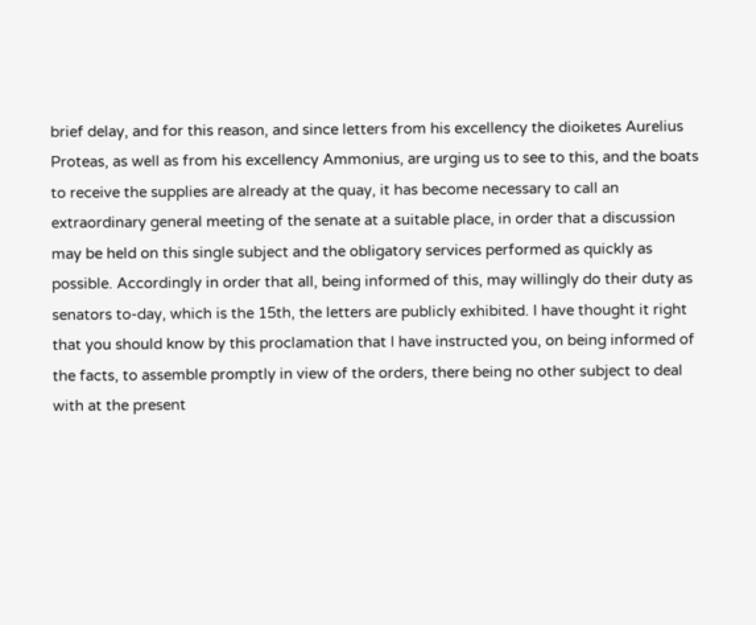brief delay, and for this reason, and since letters from his excellency the dioiketes Aurelius Proteas, as well as from his excellency Ammonius, are urging us to see to this, and the boats to receive the supplies are already at the quay, it has become necessary to call an extraordinary general meeting of the senate at a suitable place, in order that a discussion may be held on this single subject and the obligatory services performed as quickly as possible. Accordingly in order that all, being informed of this, may willingly do their duty as senators to-day, which is the 15th, the letters are publicly exhibited. I have thought it right that you should know by this proclamation that I have instructed you, on being informed of the facts, to assemble promptly in view of the orders, there being no other subject to deal with at the present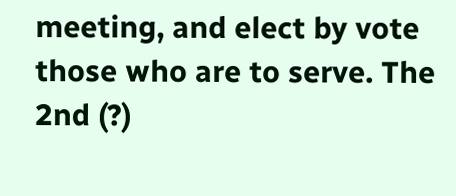meeting, and elect by vote those who are to serve. The 2nd (?)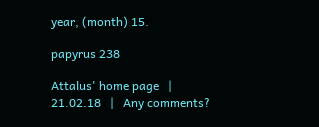year, (month) 15.

papyrus 238

Attalus' home page   |   21.02.18   |   Any comments?